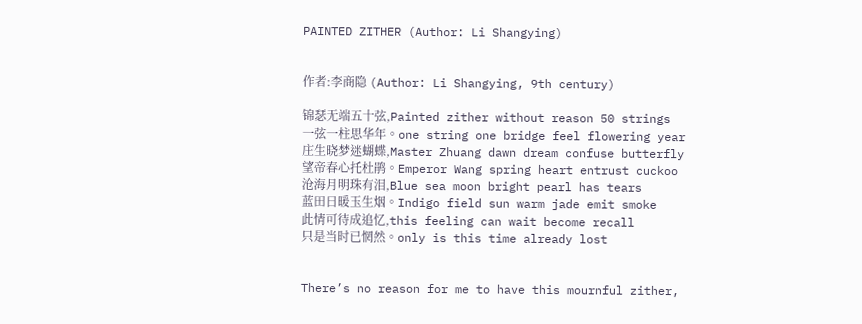PAINTED ZITHER (Author: Li Shangying)


作者:李商隐 (Author: Li Shangying, 9th century)

锦瑟无端五十弦,Painted zither without reason 50 strings
一弦一柱思华年。one string one bridge feel flowering year
庄生晓梦迷蝴蝶,Master Zhuang dawn dream confuse butterfly
望帝春心托杜鹃。Emperor Wang spring heart entrust cuckoo
沧海月明珠有泪,Blue sea moon bright pearl has tears
蓝田日暖玉生烟。Indigo field sun warm jade emit smoke
此情可待成追忆,this feeling can wait become recall
只是当时已惘然。only is this time already lost


There’s no reason for me to have this mournful zither,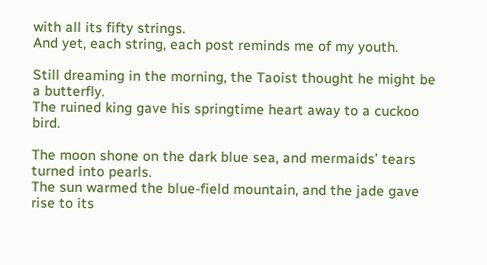with all its fifty strings.
And yet, each string, each post reminds me of my youth.

Still dreaming in the morning, the Taoist thought he might be a butterfly.
The ruined king gave his springtime heart away to a cuckoo bird.

The moon shone on the dark blue sea, and mermaids’ tears turned into pearls.
The sun warmed the blue-field mountain, and the jade gave rise to its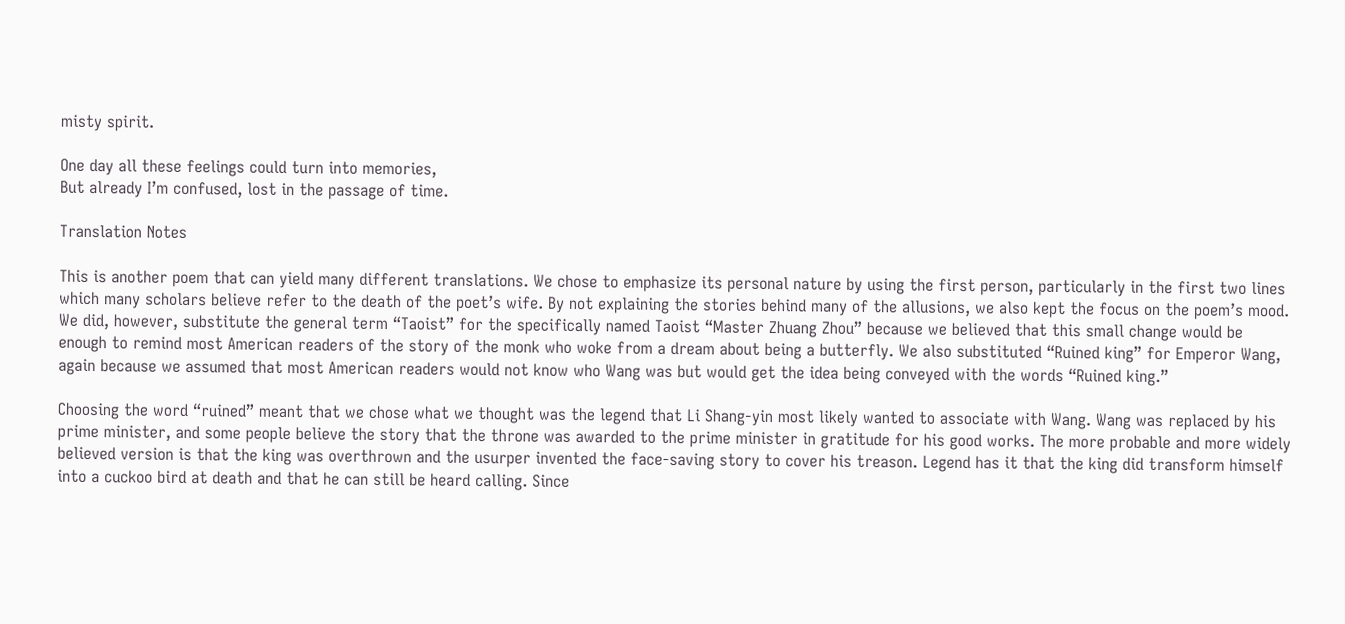misty spirit.

One day all these feelings could turn into memories,
But already I’m confused, lost in the passage of time.

Translation Notes

This is another poem that can yield many different translations. We chose to emphasize its personal nature by using the first person, particularly in the first two lines which many scholars believe refer to the death of the poet’s wife. By not explaining the stories behind many of the allusions, we also kept the focus on the poem’s mood. We did, however, substitute the general term “Taoist” for the specifically named Taoist “Master Zhuang Zhou” because we believed that this small change would be enough to remind most American readers of the story of the monk who woke from a dream about being a butterfly. We also substituted “Ruined king” for Emperor Wang, again because we assumed that most American readers would not know who Wang was but would get the idea being conveyed with the words “Ruined king.”

Choosing the word “ruined” meant that we chose what we thought was the legend that Li Shang-yin most likely wanted to associate with Wang. Wang was replaced by his prime minister, and some people believe the story that the throne was awarded to the prime minister in gratitude for his good works. The more probable and more widely believed version is that the king was overthrown and the usurper invented the face-saving story to cover his treason. Legend has it that the king did transform himself into a cuckoo bird at death and that he can still be heard calling. Since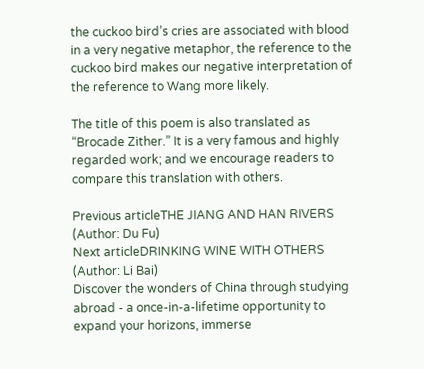the cuckoo bird’s cries are associated with blood in a very negative metaphor, the reference to the cuckoo bird makes our negative interpretation of the reference to Wang more likely.

The title of this poem is also translated as “Brocade Zither.” It is a very famous and highly regarded work; and we encourage readers to compare this translation with others.

Previous articleTHE JIANG AND HAN RIVERS (Author: Du Fu)
Next articleDRINKING WINE WITH OTHERS (Author: Li Bai)
Discover the wonders of China through studying abroad - a once-in-a-lifetime opportunity to expand your horizons, immerse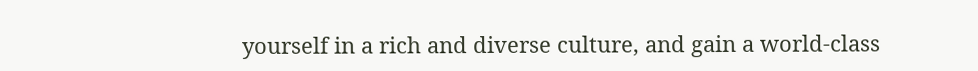yourself in a rich and diverse culture, and gain a world-class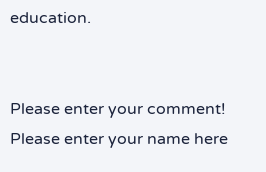education.


Please enter your comment!
Please enter your name here